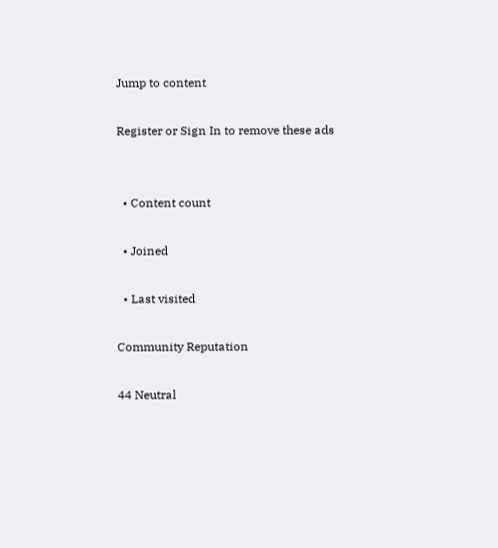Jump to content

Register or Sign In to remove these ads


  • Content count

  • Joined

  • Last visited

Community Reputation

44 Neutral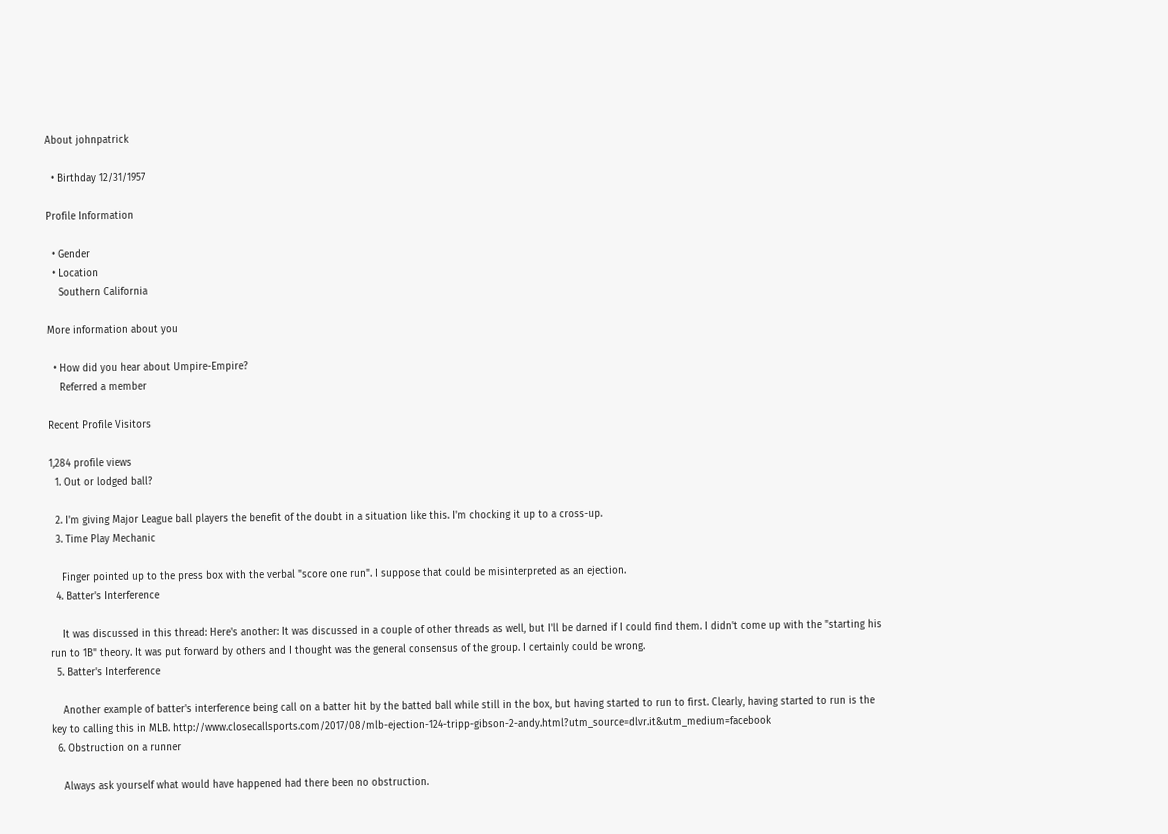About johnpatrick

  • Birthday 12/31/1957

Profile Information

  • Gender
  • Location
    Southern California

More information about you

  • How did you hear about Umpire-Empire?
    Referred a member

Recent Profile Visitors

1,284 profile views
  1. Out or lodged ball?

  2. I'm giving Major League ball players the benefit of the doubt in a situation like this. I'm chocking it up to a cross-up.
  3. Time Play Mechanic

    Finger pointed up to the press box with the verbal "score one run". I suppose that could be misinterpreted as an ejection.
  4. Batter's Interference

    It was discussed in this thread: Here's another: It was discussed in a couple of other threads as well, but I'll be darned if I could find them. I didn't come up with the "starting his run to 1B" theory. It was put forward by others and I thought was the general consensus of the group. I certainly could be wrong.
  5. Batter's Interference

    Another example of batter's interference being call on a batter hit by the batted ball while still in the box, but having started to run to first. Clearly, having started to run is the key to calling this in MLB. http://www.closecallsports.com/2017/08/mlb-ejection-124-tripp-gibson-2-andy.html?utm_source=dlvr.it&utm_medium=facebook
  6. Obstruction on a runner

    Always ask yourself what would have happened had there been no obstruction.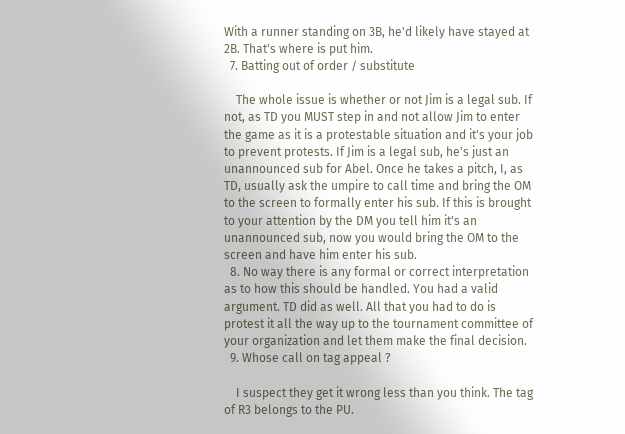With a runner standing on 3B, he'd likely have stayed at 2B. That's where is put him.
  7. Batting out of order / substitute

    The whole issue is whether or not Jim is a legal sub. If not, as TD you MUST step in and not allow Jim to enter the game as it is a protestable situation and it's your job to prevent protests. If Jim is a legal sub, he's just an unannounced sub for Abel. Once he takes a pitch, I, as TD, usually ask the umpire to call time and bring the OM to the screen to formally enter his sub. If this is brought to your attention by the DM you tell him it's an unannounced sub, now you would bring the OM to the screen and have him enter his sub.
  8. No way there is any formal or correct interpretation as to how this should be handled. You had a valid argument. TD did as well. All that you had to do is protest it all the way up to the tournament committee of your organization and let them make the final decision.
  9. Whose call on tag appeal ?

    I suspect they get it wrong less than you think. The tag of R3 belongs to the PU.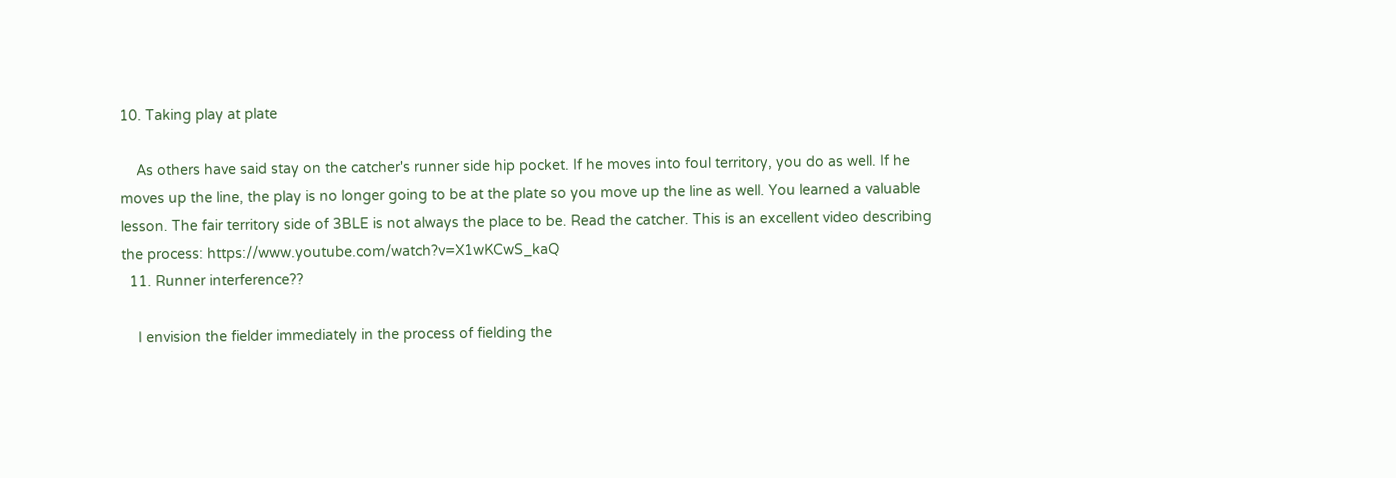10. Taking play at plate

    As others have said stay on the catcher's runner side hip pocket. If he moves into foul territory, you do as well. If he moves up the line, the play is no longer going to be at the plate so you move up the line as well. You learned a valuable lesson. The fair territory side of 3BLE is not always the place to be. Read the catcher. This is an excellent video describing the process: https://www.youtube.com/watch?v=X1wKCwS_kaQ
  11. Runner interference??

    I envision the fielder immediately in the process of fielding the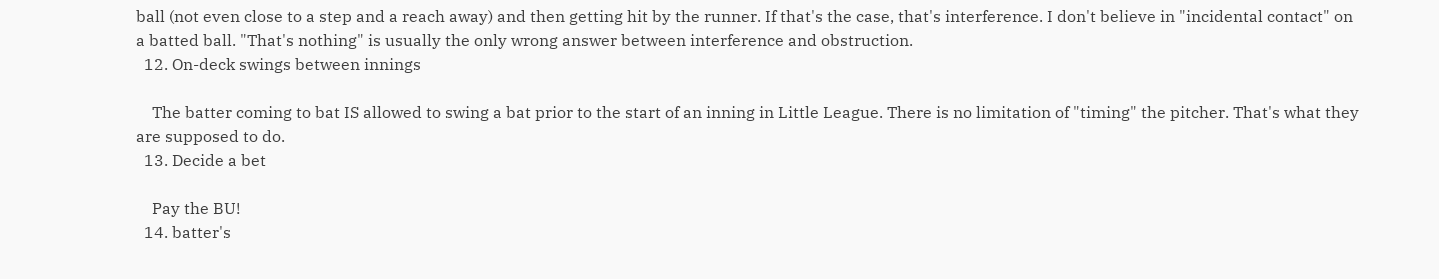ball (not even close to a step and a reach away) and then getting hit by the runner. If that's the case, that's interference. I don't believe in "incidental contact" on a batted ball. "That's nothing" is usually the only wrong answer between interference and obstruction.
  12. On-deck swings between innings

    The batter coming to bat IS allowed to swing a bat prior to the start of an inning in Little League. There is no limitation of "timing" the pitcher. That's what they are supposed to do.
  13. Decide a bet

    Pay the BU!
  14. batter's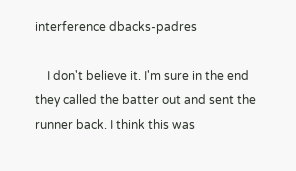interference dbacks-padres

    I don't believe it. I'm sure in the end they called the batter out and sent the runner back. I think this was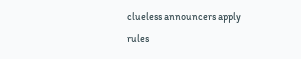clueless announcers apply rules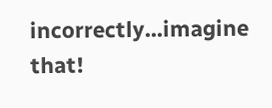incorrectly...imagine that!